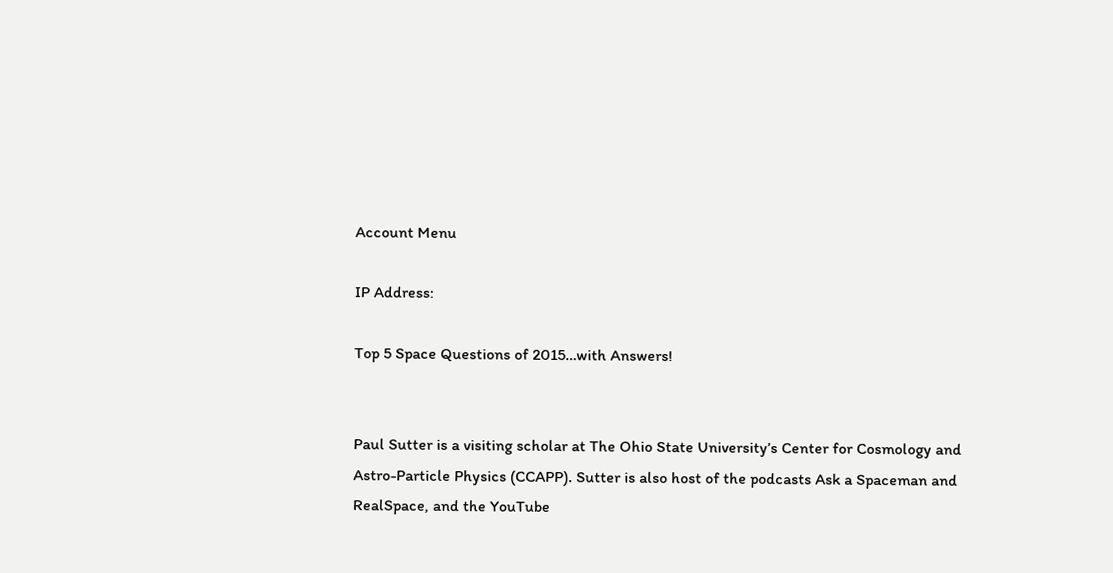Account Menu

IP Address:

Top 5 Space Questions of 2015…with Answers!


Paul Sutter is a visiting scholar at The Ohio State University’s Center for Cosmology and Astro-Particle Physics (CCAPP). Sutter is also host of the podcasts Ask a Spaceman and RealSpace, and the YouTube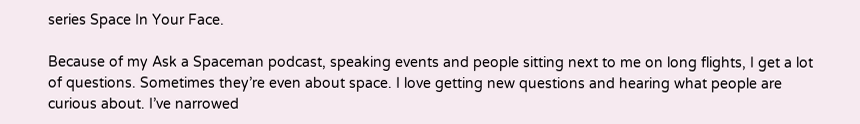series Space In Your Face.

Because of my Ask a Spaceman podcast, speaking events and people sitting next to me on long flights, I get a lot of questions. Sometimes they’re even about space. I love getting new questions and hearing what people are curious about. I’ve narrowed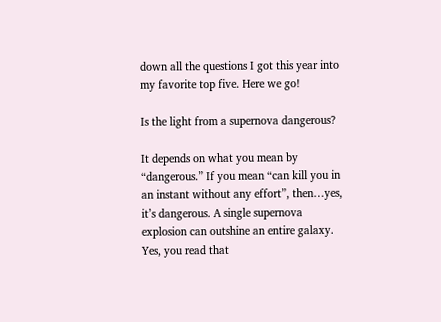down all the questions I got this year into my favorite top five. Here we go!

Is the light from a supernova dangerous?

It depends on what you mean by “dangerous.” If you mean “can kill you in an instant without any effort”, then…yes, it’s dangerous. A single supernova explosion can outshine an entire galaxy. Yes, you read that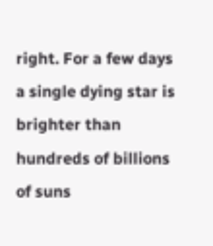right. For a few days a single dying star is brighter than hundreds of billions of suns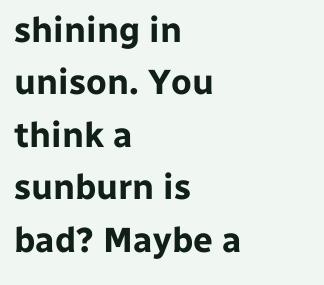shining in unison. You think a sunburn is bad? Maybe a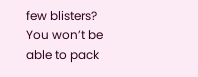few blisters? You won’t be able to pack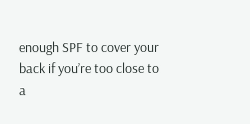enough SPF to cover your back if you’re too close to a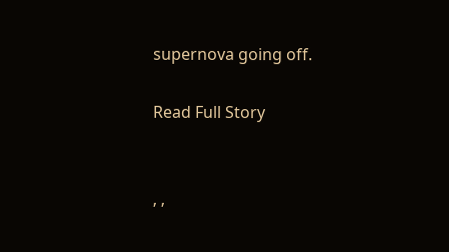supernova going off.

Read Full Story


, ,